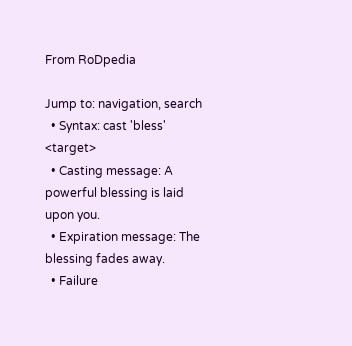From RoDpedia

Jump to: navigation, search
  • Syntax: cast 'bless' <target>
  • Casting message: A powerful blessing is laid upon you.
  • Expiration message: The blessing fades away.
  • Failure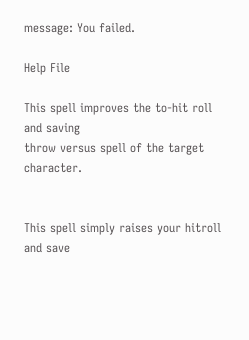message: You failed.

Help File

This spell improves the to-hit roll and saving
throw versus spell of the target character.


This spell simply raises your hitroll and save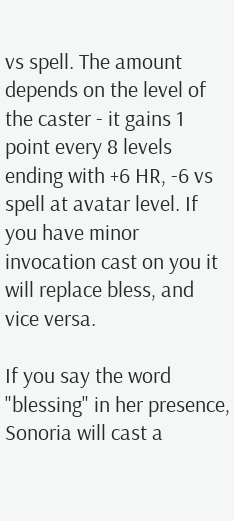vs spell. The amount depends on the level of the caster - it gains 1 point every 8 levels ending with +6 HR, -6 vs spell at avatar level. If you have minor invocation cast on you it will replace bless, and vice versa.

If you say the word "blessing" in her presence, Sonoria will cast a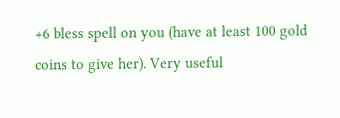+6 bless spell on you (have at least 100 gold coins to give her). Very useful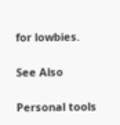for lowbies.

See Also

Personal tools